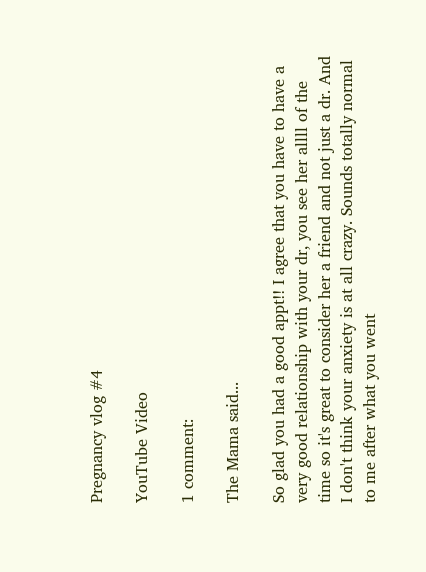Pregnancy vlog #4

YouTube Video

1 comment:

The Mama said...

So glad you had a good appt!! I agree that you have to have a very good relationship with your dr, you see her allll of the time so it's great to consider her a friend and not just a dr. And I don't think your anxiety is at all crazy. Sounds totally normal to me after what you went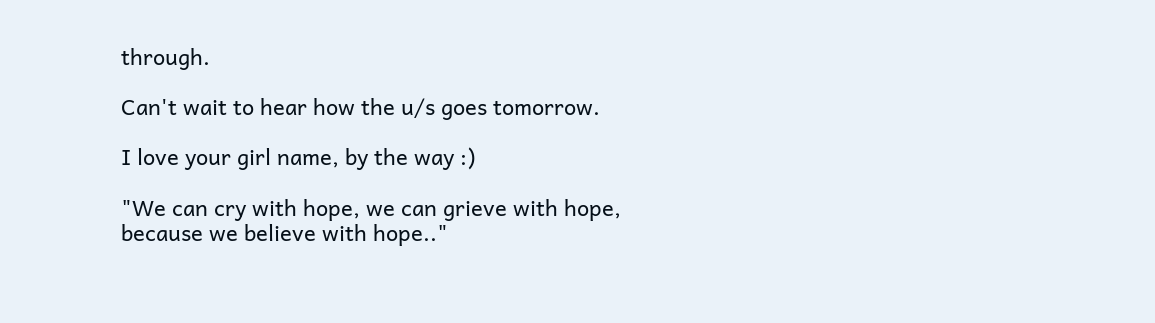through.

Can't wait to hear how the u/s goes tomorrow.

I love your girl name, by the way :)

"We can cry with hope, we can grieve with hope, because we believe with hope.."